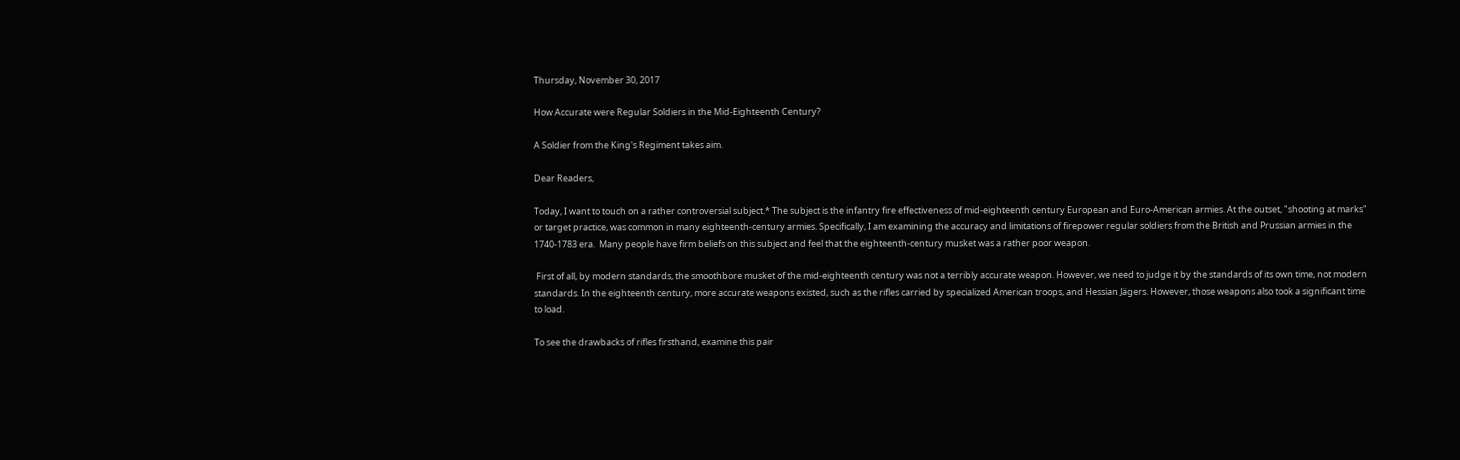Thursday, November 30, 2017

How Accurate were Regular Soldiers in the Mid-Eighteenth Century?

A Soldier from the King's Regiment takes aim.

Dear Readers,

Today, I want to touch on a rather controversial subject.* The subject is the infantry fire effectiveness of mid-eighteenth century European and Euro-American armies. At the outset, "shooting at marks" or target practice, was common in many eighteenth-century armies. Specifically, I am examining the accuracy and limitations of firepower regular soldiers from the British and Prussian armies in the 1740-1783 era.  Many people have firm beliefs on this subject and feel that the eighteenth-century musket was a rather poor weapon.

 First of all, by modern standards, the smoothbore musket of the mid-eighteenth century was not a terribly accurate weapon. However, we need to judge it by the standards of its own time, not modern standards. In the eighteenth century, more accurate weapons existed, such as the rifles carried by specialized American troops, and Hessian Jägers. However, those weapons also took a significant time to load.

To see the drawbacks of rifles firsthand, examine this pair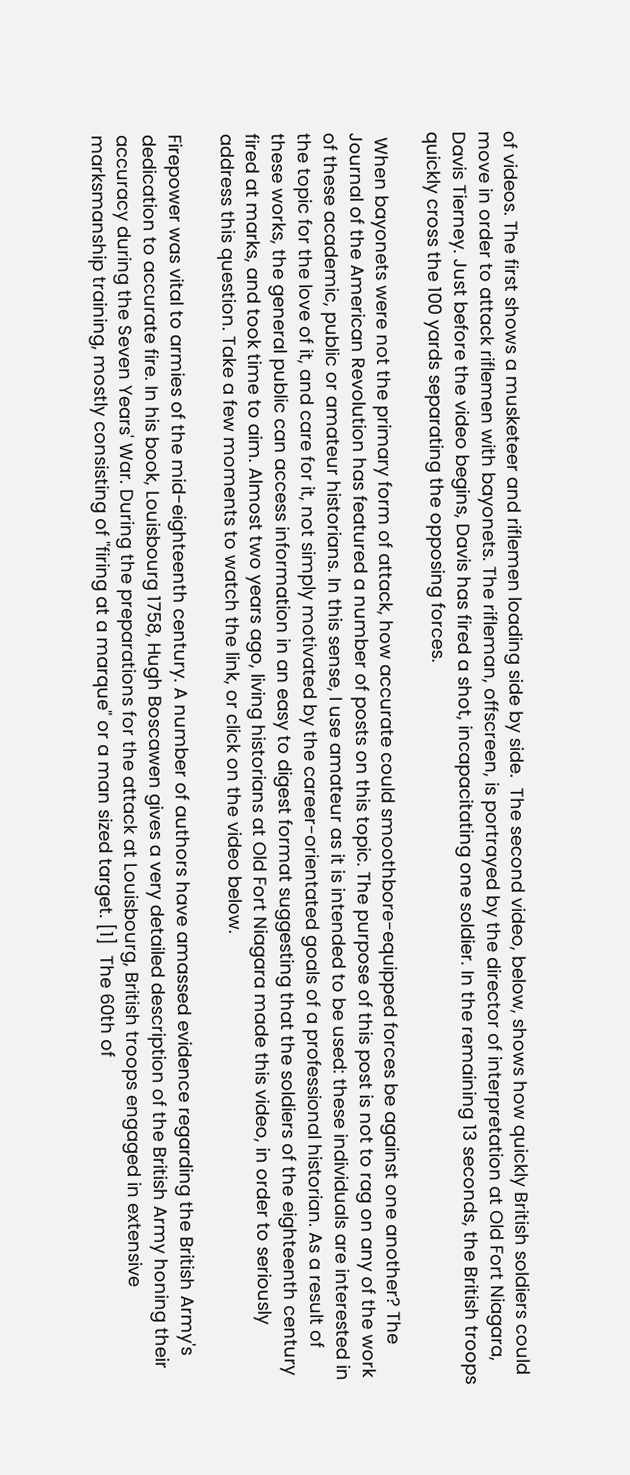of videos. The first shows a musketeer and riflemen loading side by side.  The second video, below, shows how quickly British soldiers could move in order to attack riflemen with bayonets. The rifleman, offscreen, is portrayed by the director of interpretation at Old Fort Niagara, Davis Tierney. Just before the video begins, Davis has fired a shot, incapacitating one soldier. In the remaining 13 seconds, the British troops quickly cross the 100 yards separating the opposing forces.

 When bayonets were not the primary form of attack, how accurate could smoothbore-equipped forces be against one another? The Journal of the American Revolution has featured a number of posts on this topic. The purpose of this post is not to rag on any of the work of these academic, public or amateur historians. In this sense, I use amateur as it is intended to be used: these individuals are interested in the topic for the love of it, and care for it, not simply motivated by the career-orientated goals of a professional historian. As a result of these works, the general public can access information in an easy to digest format suggesting that the soldiers of the eighteenth century fired at marks, and took time to aim. Almost two years ago, living historians at Old Fort Niagara made this video, in order to seriously address this question. Take a few moments to watch the link, or click on the video below.

Firepower was vital to armies of the mid-eighteenth century. A number of authors have amassed evidence regarding the British Army's dedication to accurate fire. In his book, Louisbourg 1758, Hugh Boscawen gives a very detailed description of the British Army honing their accuracy during the Seven Years' War. During the preparations for the attack at Louisbourg, British troops engaged in extensive marksmanship training, mostly consisting of "firing at a marque" or a man sized target. [1]  The 60th of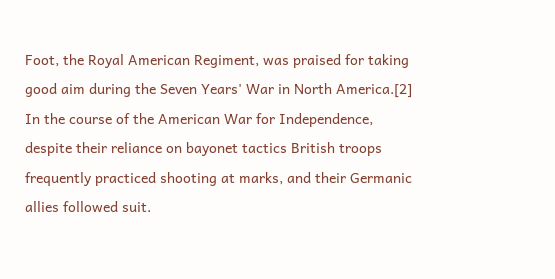Foot, the Royal American Regiment, was praised for taking good aim during the Seven Years' War in North America.[2] In the course of the American War for Independence, despite their reliance on bayonet tactics British troops frequently practiced shooting at marks, and their Germanic allies followed suit.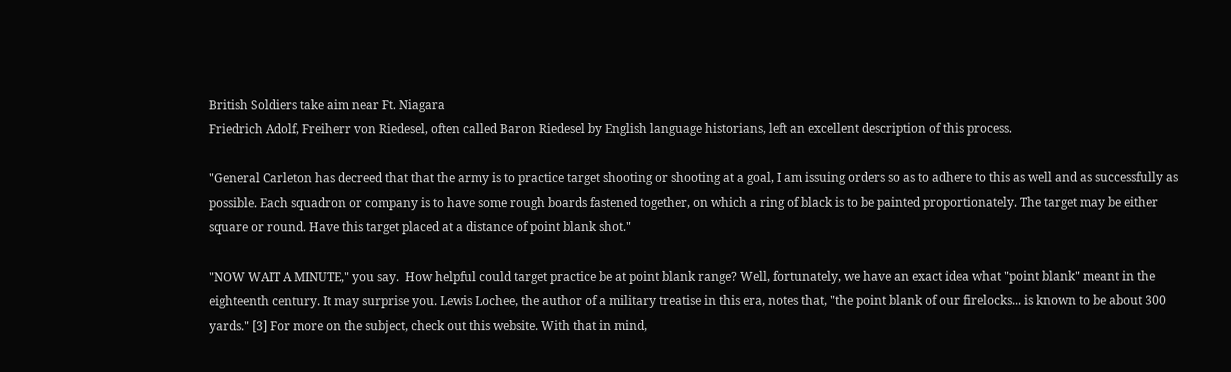British Soldiers take aim near Ft. Niagara
Friedrich Adolf, Freiherr von Riedesel, often called Baron Riedesel by English language historians, left an excellent description of this process.

"General Carleton has decreed that that the army is to practice target shooting or shooting at a goal, I am issuing orders so as to adhere to this as well and as successfully as possible. Each squadron or company is to have some rough boards fastened together, on which a ring of black is to be painted proportionately. The target may be either square or round. Have this target placed at a distance of point blank shot."

"NOW WAIT A MINUTE," you say.  How helpful could target practice be at point blank range? Well, fortunately, we have an exact idea what "point blank" meant in the eighteenth century. It may surprise you. Lewis Lochee, the author of a military treatise in this era, notes that, "the point blank of our firelocks... is known to be about 300 yards." [3] For more on the subject, check out this website. With that in mind,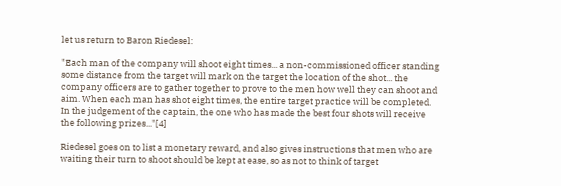let us return to Baron Riedesel:

"Each man of the company will shoot eight times... a non-commissioned officer standing some distance from the target will mark on the target the location of the shot... the company officers are to gather together to prove to the men how well they can shoot and aim. When each man has shot eight times, the entire target practice will be completed. In the judgement of the captain, the one who has made the best four shots will receive the following prizes..."[4]

Riedesel goes on to list a monetary reward, and also gives instructions that men who are waiting their turn to shoot should be kept at ease, so as not to think of target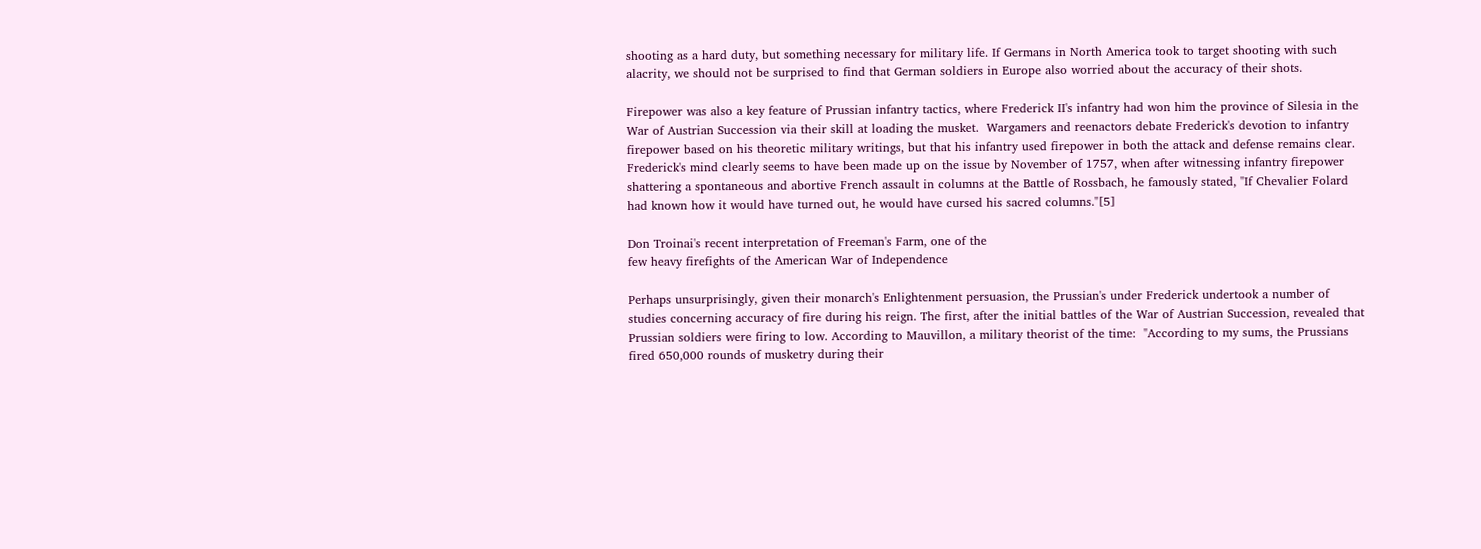shooting as a hard duty, but something necessary for military life. If Germans in North America took to target shooting with such alacrity, we should not be surprised to find that German soldiers in Europe also worried about the accuracy of their shots.

Firepower was also a key feature of Prussian infantry tactics, where Frederick II's infantry had won him the province of Silesia in the War of Austrian Succession via their skill at loading the musket.  Wargamers and reenactors debate Frederick's devotion to infantry firepower based on his theoretic military writings, but that his infantry used firepower in both the attack and defense remains clear. Frederick's mind clearly seems to have been made up on the issue by November of 1757, when after witnessing infantry firepower shattering a spontaneous and abortive French assault in columns at the Battle of Rossbach, he famously stated, "If Chevalier Folard had known how it would have turned out, he would have cursed his sacred columns."[5]

Don Troinai's recent interpretation of Freeman's Farm, one of the
few heavy firefights of the American War of Independence

Perhaps unsurprisingly, given their monarch's Enlightenment persuasion, the Prussian's under Frederick undertook a number of studies concerning accuracy of fire during his reign. The first, after the initial battles of the War of Austrian Succession, revealed that Prussian soldiers were firing to low. According to Mauvillon, a military theorist of the time:  "According to my sums, the Prussians fired 650,000 rounds of musketry during their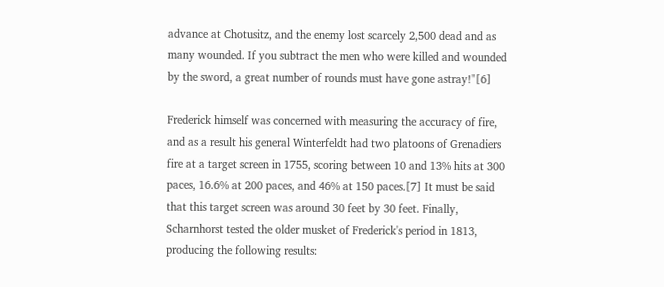advance at Chotusitz, and the enemy lost scarcely 2,500 dead and as many wounded. If you subtract the men who were killed and wounded by the sword, a great number of rounds must have gone astray!"[6]

Frederick himself was concerned with measuring the accuracy of fire, and as a result his general Winterfeldt had two platoons of Grenadiers fire at a target screen in 1755, scoring between 10 and 13% hits at 300 paces, 16.6% at 200 paces, and 46% at 150 paces.[7] It must be said that this target screen was around 30 feet by 30 feet. Finally, Scharnhorst tested the older musket of Frederick's period in 1813, producing the following results: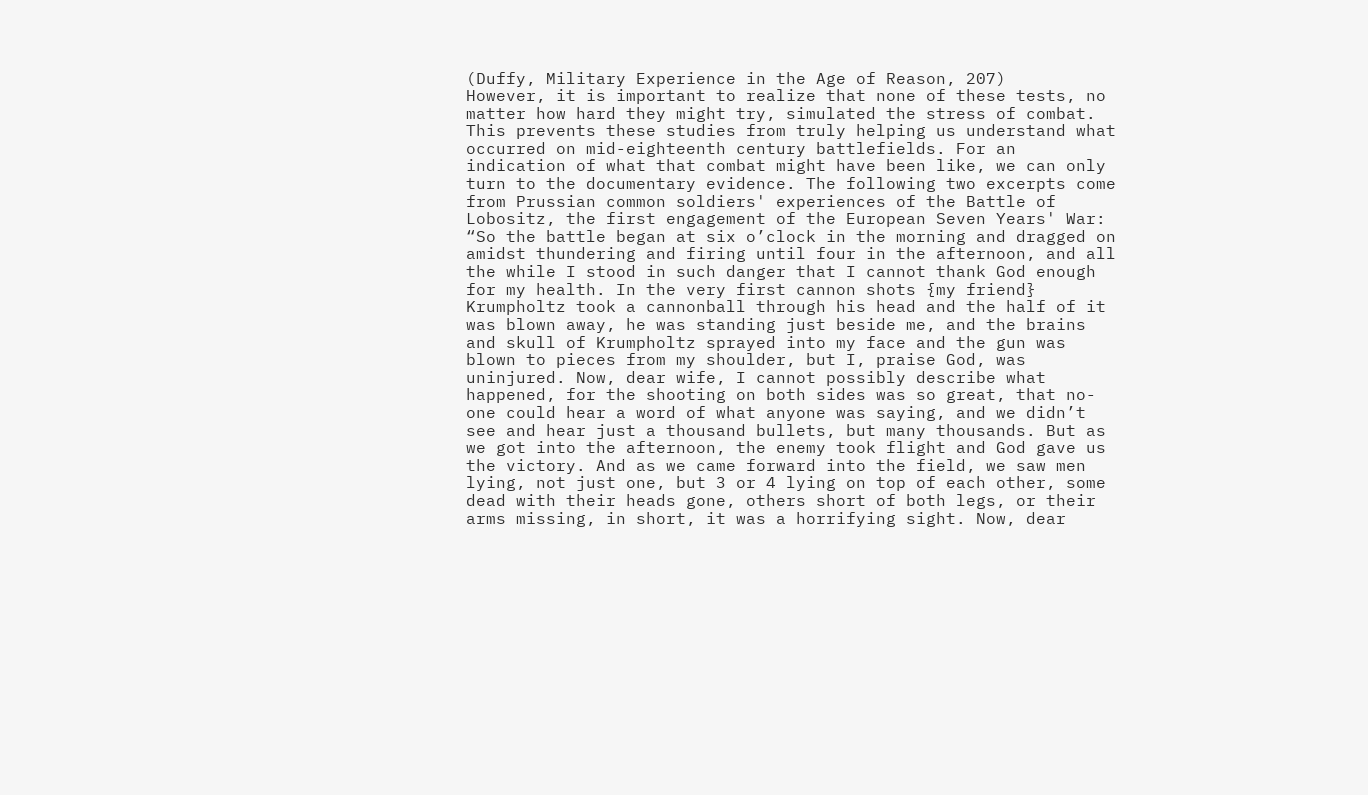(Duffy, Military Experience in the Age of Reason, 207)
However, it is important to realize that none of these tests, no matter how hard they might try, simulated the stress of combat. This prevents these studies from truly helping us understand what occurred on mid-eighteenth century battlefields. For an indication of what that combat might have been like, we can only turn to the documentary evidence. The following two excerpts come from Prussian common soldiers' experiences of the Battle of Lobositz, the first engagement of the European Seven Years' War:
“So the battle began at six o’clock in the morning and dragged on amidst thundering and firing until four in the afternoon, and all the while I stood in such danger that I cannot thank God enough for my health. In the very first cannon shots {my friend} Krumpholtz took a cannonball through his head and the half of it was blown away, he was standing just beside me, and the brains and skull of Krumpholtz sprayed into my face and the gun was blown to pieces from my shoulder, but I, praise God, was uninjured. Now, dear wife, I cannot possibly describe what happened, for the shooting on both sides was so great, that no-one could hear a word of what anyone was saying, and we didn’t see and hear just a thousand bullets, but many thousands. But as we got into the afternoon, the enemy took flight and God gave us the victory. And as we came forward into the field, we saw men lying, not just one, but 3 or 4 lying on top of each other, some dead with their heads gone, others short of both legs, or their arms missing, in short, it was a horrifying sight. Now, dear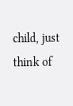child, just think of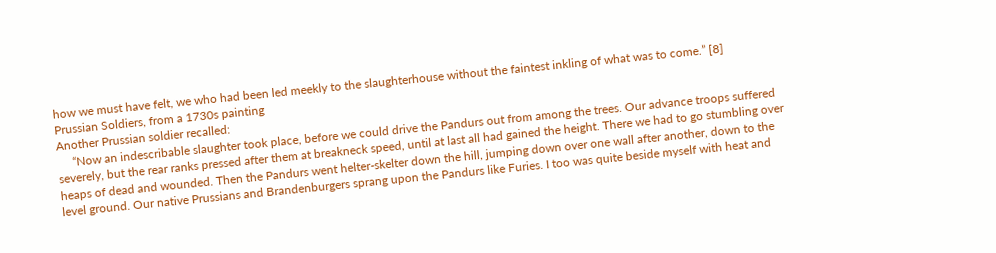how we must have felt, we who had been led meekly to the slaughterhouse without the faintest inkling of what was to come.” [8]
Prussian Soldiers, from a 1730s painting
Another Prussian soldier recalled:
     “Now an indescribable slaughter took place, before we could drive the Pandurs out from among the trees. Our advance troops suffered severely, but the rear ranks pressed after them at breakneck speed, until at last all had gained the height. There we had to go stumbling over heaps of dead and wounded. Then the Pandurs went helter-skelter down the hill, jumping down over one wall after another, down to the level ground. Our native Prussians and Brandenburgers sprang upon the Pandurs like Furies. I too was quite beside myself with heat and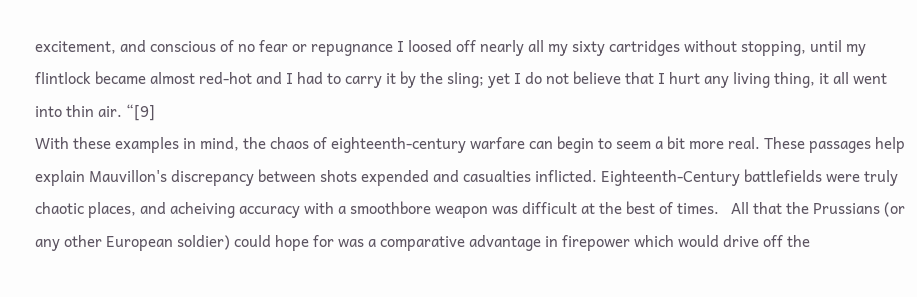excitement, and conscious of no fear or repugnance I loosed off nearly all my sixty cartridges without stopping, until my flintlock became almost red-hot and I had to carry it by the sling; yet I do not believe that I hurt any living thing, it all went into thin air. “[9]
With these examples in mind, the chaos of eighteenth-century warfare can begin to seem a bit more real. These passages help explain Mauvillon's discrepancy between shots expended and casualties inflicted. Eighteenth-Century battlefields were truly chaotic places, and acheiving accuracy with a smoothbore weapon was difficult at the best of times.   All that the Prussians (or any other European soldier) could hope for was a comparative advantage in firepower which would drive off the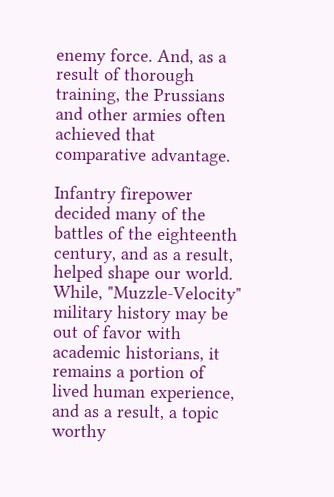enemy force. And, as a result of thorough training, the Prussians and other armies often achieved that comparative advantage.

Infantry firepower decided many of the battles of the eighteenth century, and as a result, helped shape our world. While, "Muzzle-Velocity" military history may be out of favor with academic historians, it remains a portion of lived human experience, and as a result, a topic worthy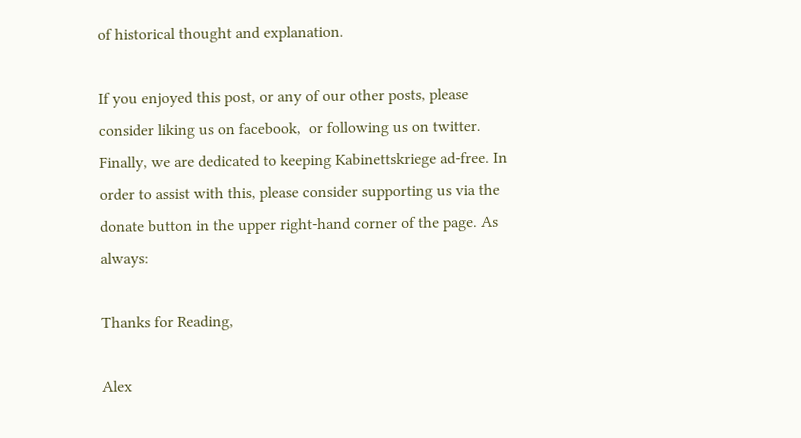of historical thought and explanation.

If you enjoyed this post, or any of our other posts, please consider liking us on facebook,  or following us on twitter. Finally, we are dedicated to keeping Kabinettskriege ad-free. In order to assist with this, please consider supporting us via the donate button in the upper right-hand corner of the page. As always:

Thanks for Reading,

Alex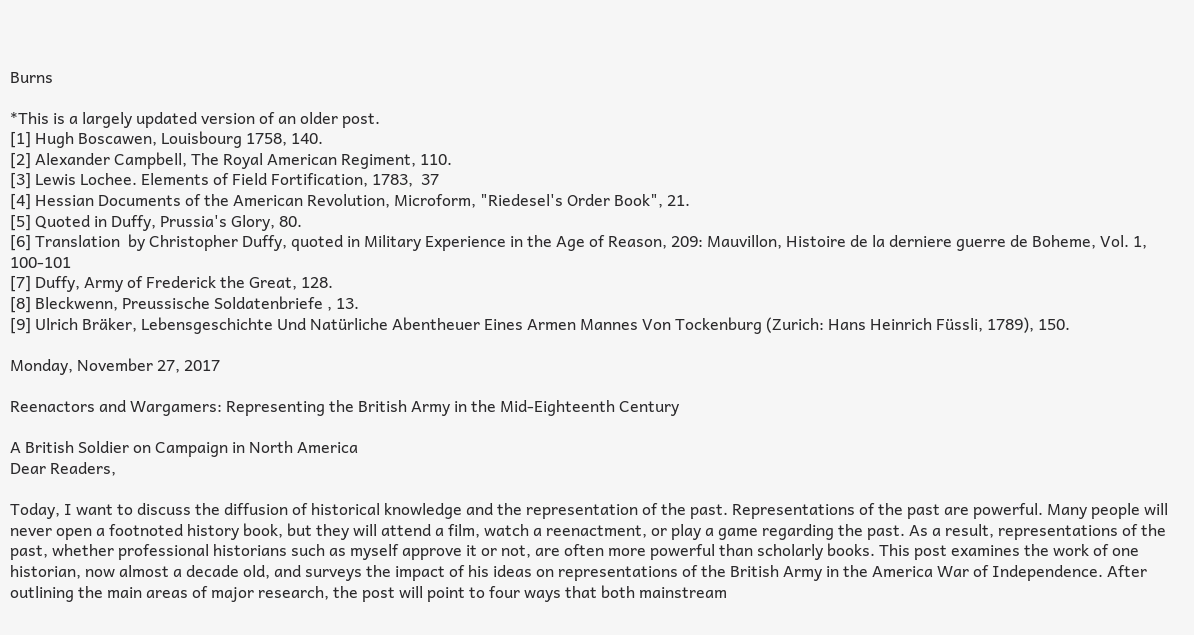Burns

*This is a largely updated version of an older post.
[1] Hugh Boscawen, Louisbourg 1758, 140.
[2] Alexander Campbell, The Royal American Regiment, 110.
[3] Lewis Lochee. Elements of Field Fortification, 1783,  37
[4] Hessian Documents of the American Revolution, Microform, "Riedesel's Order Book", 21.
[5] Quoted in Duffy, Prussia's Glory, 80.
[6] Translation  by Christopher Duffy, quoted in Military Experience in the Age of Reason, 209: Mauvillon, Histoire de la derniere guerre de Boheme, Vol. 1,  100-101
[7] Duffy, Army of Frederick the Great, 128.
[8] Bleckwenn, Preussische Soldatenbriefe , 13.
[9] Ulrich Bräker, Lebensgeschichte Und Natürliche Abentheuer Eines Armen Mannes Von Tockenburg (Zurich: Hans Heinrich Füssli, 1789), 150.

Monday, November 27, 2017

Reenactors and Wargamers: Representing the British Army in the Mid-Eighteenth Century

A British Soldier on Campaign in North America
Dear Readers,

Today, I want to discuss the diffusion of historical knowledge and the representation of the past. Representations of the past are powerful. Many people will never open a footnoted history book, but they will attend a film, watch a reenactment, or play a game regarding the past. As a result, representations of the past, whether professional historians such as myself approve it or not, are often more powerful than scholarly books. This post examines the work of one historian, now almost a decade old, and surveys the impact of his ideas on representations of the British Army in the America War of Independence. After outlining the main areas of major research, the post will point to four ways that both mainstream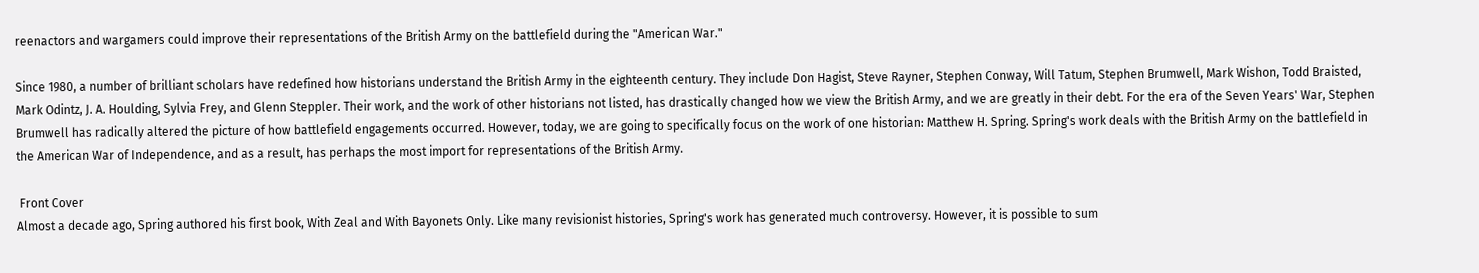reenactors and wargamers could improve their representations of the British Army on the battlefield during the "American War."

Since 1980, a number of brilliant scholars have redefined how historians understand the British Army in the eighteenth century. They include Don Hagist, Steve Rayner, Stephen Conway, Will Tatum, Stephen Brumwell, Mark Wishon, Todd Braisted, Mark Odintz, J. A. Houlding, Sylvia Frey, and Glenn Steppler. Their work, and the work of other historians not listed, has drastically changed how we view the British Army, and we are greatly in their debt. For the era of the Seven Years' War, Stephen Brumwell has radically altered the picture of how battlefield engagements occurred. However, today, we are going to specifically focus on the work of one historian: Matthew H. Spring. Spring's work deals with the British Army on the battlefield in the American War of Independence, and as a result, has perhaps the most import for representations of the British Army.

 Front Cover
Almost a decade ago, Spring authored his first book, With Zeal and With Bayonets Only. Like many revisionist histories, Spring's work has generated much controversy. However, it is possible to sum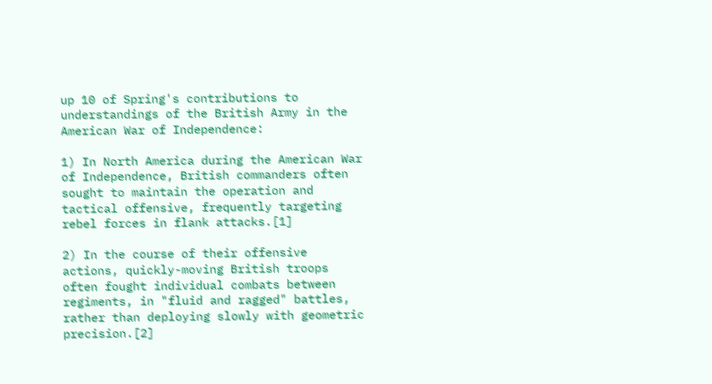up 10 of Spring's contributions to understandings of the British Army in the American War of Independence:

1) In North America during the American War of Independence, British commanders often sought to maintain the operation and tactical offensive, frequently targeting rebel forces in flank attacks.[1]

2) In the course of their offensive actions, quickly-moving British troops often fought individual combats between regiments, in "fluid and ragged" battles, rather than deploying slowly with geometric precision.[2]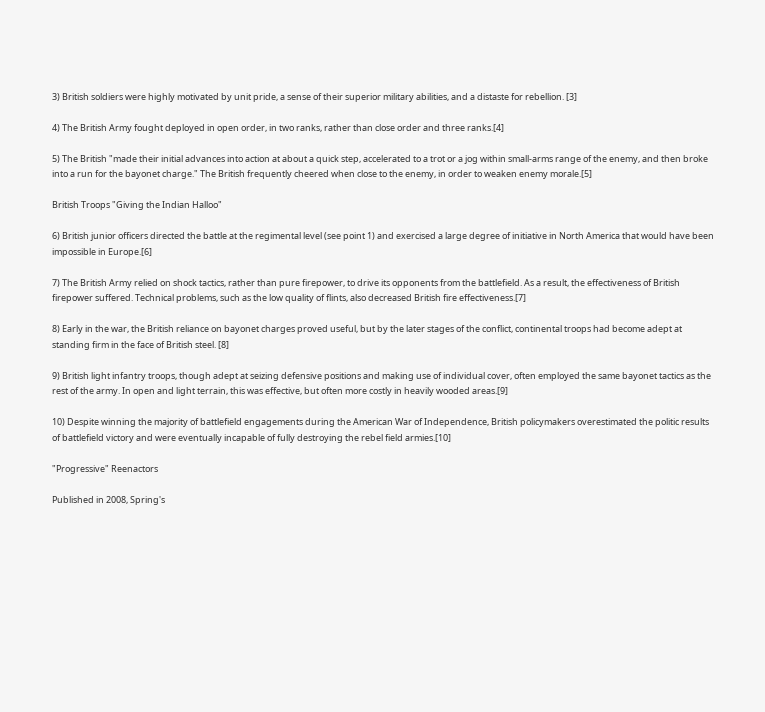3) British soldiers were highly motivated by unit pride, a sense of their superior military abilities, and a distaste for rebellion. [3]

4) The British Army fought deployed in open order, in two ranks, rather than close order and three ranks.[4]

5) The British "made their initial advances into action at about a quick step, accelerated to a trot or a jog within small-arms range of the enemy, and then broke into a run for the bayonet charge." The British frequently cheered when close to the enemy, in order to weaken enemy morale.[5]

British Troops "Giving the Indian Halloo"

6) British junior officers directed the battle at the regimental level (see point 1) and exercised a large degree of initiative in North America that would have been impossible in Europe.[6]

7) The British Army relied on shock tactics, rather than pure firepower, to drive its opponents from the battlefield. As a result, the effectiveness of British firepower suffered. Technical problems, such as the low quality of flints, also decreased British fire effectiveness.[7]

8) Early in the war, the British reliance on bayonet charges proved useful, but by the later stages of the conflict, continental troops had become adept at standing firm in the face of British steel. [8]

9) British light infantry troops, though adept at seizing defensive positions and making use of individual cover, often employed the same bayonet tactics as the rest of the army. In open and light terrain, this was effective, but often more costly in heavily wooded areas.[9]

10) Despite winning the majority of battlefield engagements during the American War of Independence, British policymakers overestimated the politic results of battlefield victory and were eventually incapable of fully destroying the rebel field armies.[10]

"Progressive" Reenactors

Published in 2008, Spring's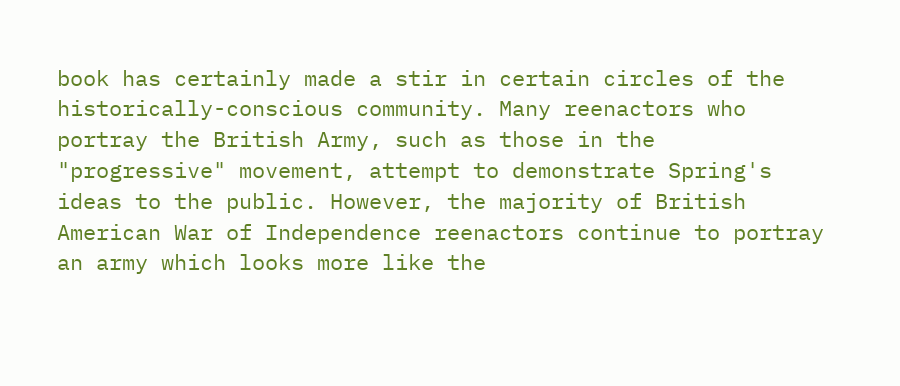book has certainly made a stir in certain circles of the historically-conscious community. Many reenactors who portray the British Army, such as those in the "progressive" movement, attempt to demonstrate Spring's ideas to the public. However, the majority of British American War of Independence reenactors continue to portray an army which looks more like the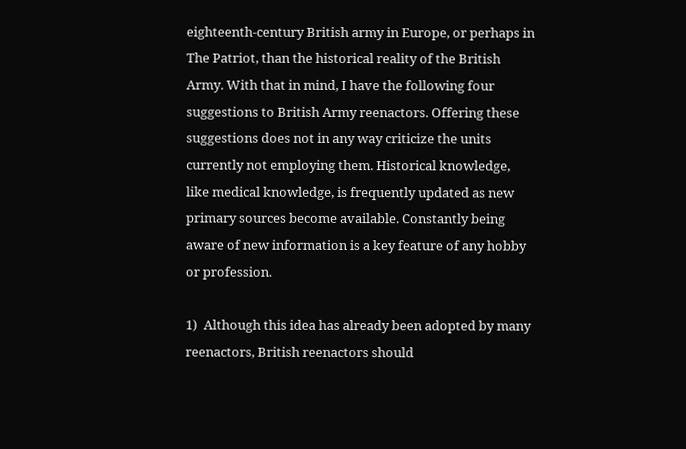eighteenth-century British army in Europe, or perhaps in The Patriot, than the historical reality of the British Army. With that in mind, I have the following four suggestions to British Army reenactors. Offering these suggestions does not in any way criticize the units currently not employing them. Historical knowledge, like medical knowledge, is frequently updated as new primary sources become available. Constantly being aware of new information is a key feature of any hobby or profession.

1)  Although this idea has already been adopted by many reenactors, British reenactors should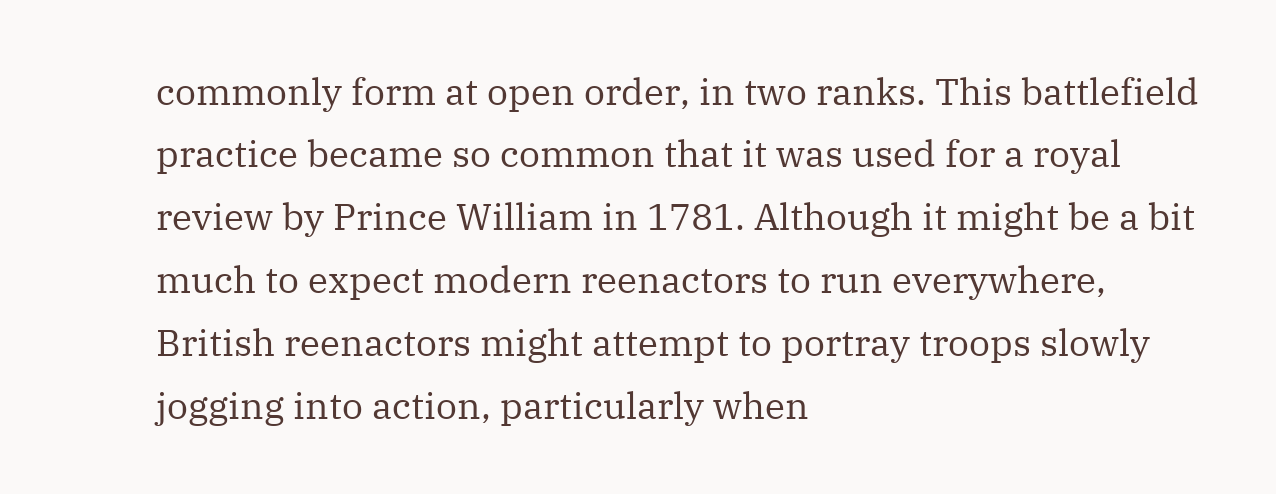commonly form at open order, in two ranks. This battlefield practice became so common that it was used for a royal review by Prince William in 1781. Although it might be a bit much to expect modern reenactors to run everywhere, British reenactors might attempt to portray troops slowly jogging into action, particularly when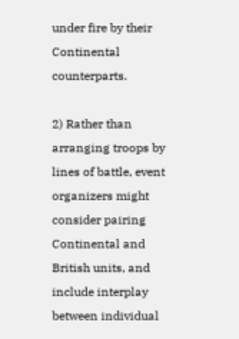under fire by their Continental counterparts.

2) Rather than arranging troops by lines of battle, event organizers might consider pairing Continental and British units, and include interplay between individual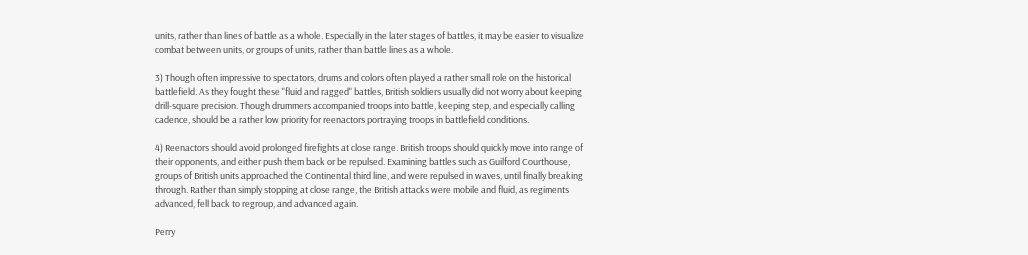units, rather than lines of battle as a whole. Especially in the later stages of battles, it may be easier to visualize combat between units, or groups of units, rather than battle lines as a whole.

3) Though often impressive to spectators, drums and colors often played a rather small role on the historical battlefield. As they fought these "fluid and ragged" battles, British soldiers usually did not worry about keeping drill-square precision. Though drummers accompanied troops into battle, keeping step, and especially calling cadence, should be a rather low priority for reenactors portraying troops in battlefield conditions.

4) Reenactors should avoid prolonged firefights at close range. British troops should quickly move into range of their opponents, and either push them back or be repulsed. Examining battles such as Guilford Courthouse, groups of British units approached the Continental third line, and were repulsed in waves, until finally breaking through. Rather than simply stopping at close range, the British attacks were mobile and fluid, as regiments advanced, fell back to regroup, and advanced again.

Perry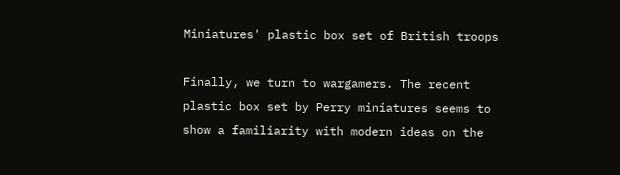Miniatures' plastic box set of British troops

Finally, we turn to wargamers. The recent plastic box set by Perry miniatures seems to show a familiarity with modern ideas on the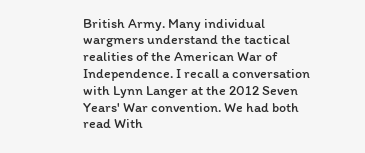British Army. Many individual wargmers understand the tactical realities of the American War of Independence. I recall a conversation with Lynn Langer at the 2012 Seven Years' War convention. We had both read With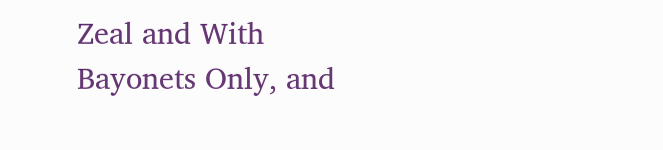Zeal and With Bayonets Only, and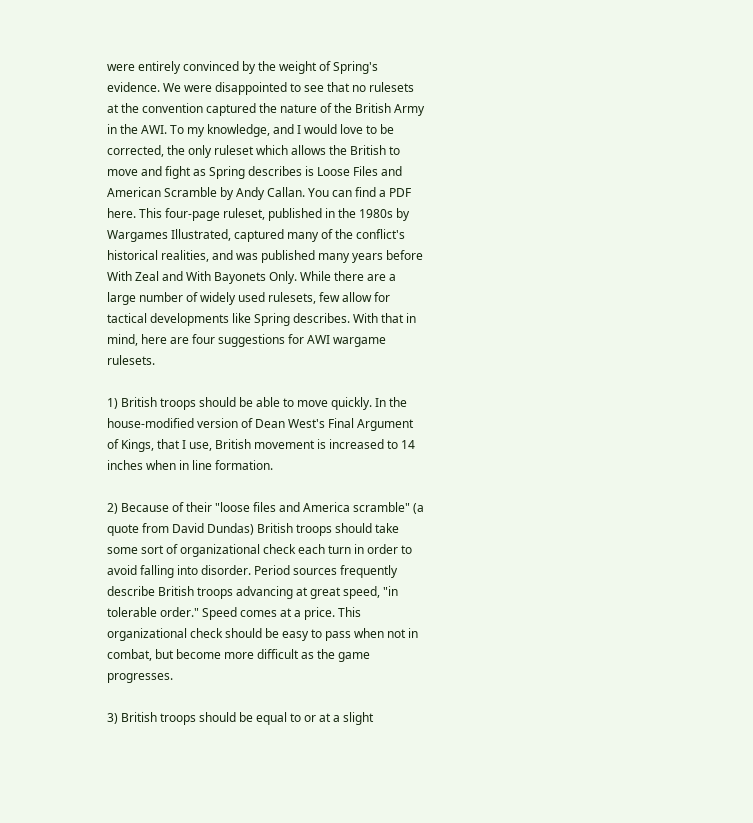were entirely convinced by the weight of Spring's evidence. We were disappointed to see that no rulesets at the convention captured the nature of the British Army in the AWI. To my knowledge, and I would love to be corrected, the only ruleset which allows the British to move and fight as Spring describes is Loose Files and American Scramble by Andy Callan. You can find a PDF here. This four-page ruleset, published in the 1980s by Wargames Illustrated, captured many of the conflict's historical realities, and was published many years before With Zeal and With Bayonets Only. While there are a large number of widely used rulesets, few allow for tactical developments like Spring describes. With that in mind, here are four suggestions for AWI wargame rulesets.

1) British troops should be able to move quickly. In the house-modified version of Dean West's Final Argument of Kings, that I use, British movement is increased to 14 inches when in line formation.

2) Because of their "loose files and America scramble" (a quote from David Dundas) British troops should take some sort of organizational check each turn in order to avoid falling into disorder. Period sources frequently describe British troops advancing at great speed, "in tolerable order." Speed comes at a price. This organizational check should be easy to pass when not in combat, but become more difficult as the game progresses.

3) British troops should be equal to or at a slight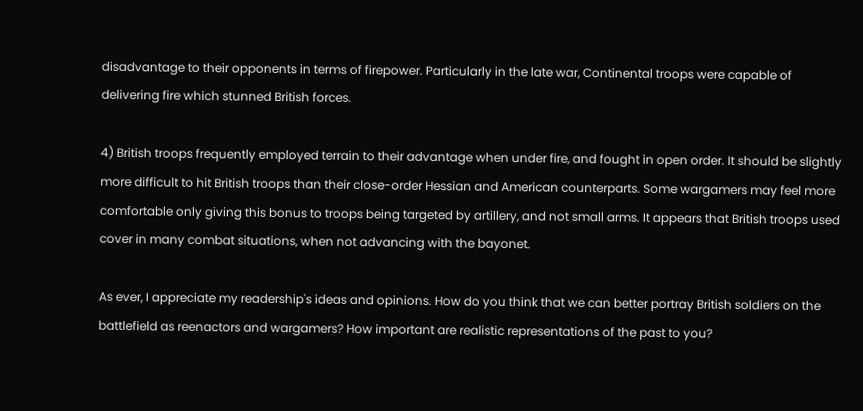disadvantage to their opponents in terms of firepower. Particularly in the late war, Continental troops were capable of delivering fire which stunned British forces.

4) British troops frequently employed terrain to their advantage when under fire, and fought in open order. It should be slightly more difficult to hit British troops than their close-order Hessian and American counterparts. Some wargamers may feel more comfortable only giving this bonus to troops being targeted by artillery, and not small arms. It appears that British troops used cover in many combat situations, when not advancing with the bayonet.

As ever, I appreciate my readership's ideas and opinions. How do you think that we can better portray British soldiers on the battlefield as reenactors and wargamers? How important are realistic representations of the past to you?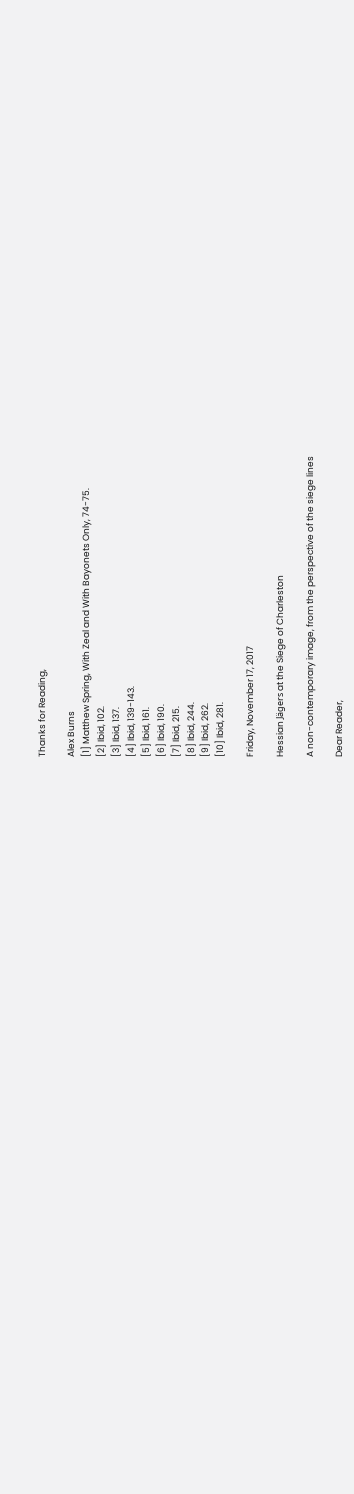Thanks for Reading,

Alex Burns
[1] Matthew Spring, With Zeal and With Bayonets Only, 74-75.
[2] Ibid, 102.
[3] Ibid, 137.
[4] Ibid, 139-143.
[5] Ibid, 161.
[6] Ibid, 190.
[7] Ibid, 215.
[8] Ibid, 244.
[9] Ibid, 262.
[10] Ibid, 281.

Friday, November 17, 2017

Hessian Jägers at the Siege of Charleston

A non-contemporary image, from the perspective of the siege lines

Dear Reader,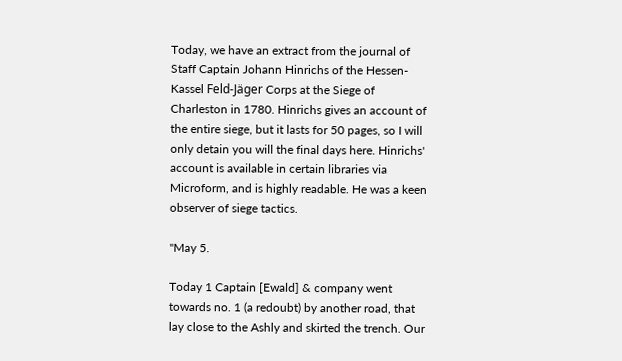Today, we have an extract from the journal of Staff Captain Johann Hinrichs of the Hessen-Kassel Feld-Jäger Corps at the Siege of Charleston in 1780. Hinrichs gives an account of the entire siege, but it lasts for 50 pages, so I will only detain you will the final days here. Hinrichs' account is available in certain libraries via Microform, and is highly readable. He was a keen observer of siege tactics.

"May 5.

Today 1 Captain [Ewald] & company went towards no. 1 (a redoubt) by another road, that lay close to the Ashly and skirted the trench. Our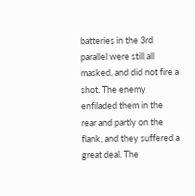batteries in the 3rd parallel were still all masked, and did not fire a shot. The enemy enfiladed them in the rear and partly on the flank, and they suffered a great deal. The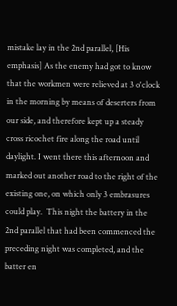mistake lay in the 2nd parallel, [His emphasis] As the enemy had got to know that the workmen were relieved at 3 o'clock in the morning by means of deserters from our side, and therefore kept up a steady cross ricochet fire along the road until daylight. I went there this afternoon and marked out another road to the right of the existing one, on which only 3 embrasures could play.  This night the battery in the 2nd parallel that had been commenced the preceding night was completed, and the batter en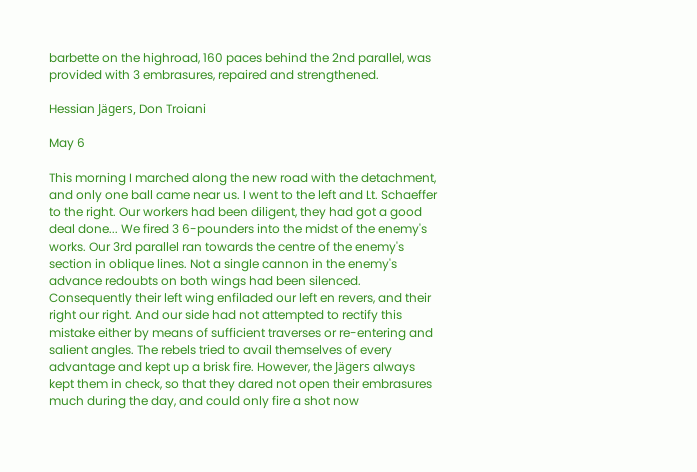barbette on the highroad, 160 paces behind the 2nd parallel, was provided with 3 embrasures, repaired and strengthened.

Hessian Jägers, Don Troiani

May 6

This morning I marched along the new road with the detachment, and only one ball came near us. I went to the left and Lt. Schaeffer to the right. Our workers had been diligent, they had got a good deal done... We fired 3 6-pounders into the midst of the enemy's works. Our 3rd parallel ran towards the centre of the enemy's section in oblique lines. Not a single cannon in the enemy's advance redoubts on both wings had been silenced. Consequently their left wing enfiladed our left en revers, and their right our right. And our side had not attempted to rectify this mistake either by means of sufficient traverses or re-entering and salient angles. The rebels tried to avail themselves of every advantage and kept up a brisk fire. However, the Jägers always kept them in check, so that they dared not open their embrasures much during the day, and could only fire a shot now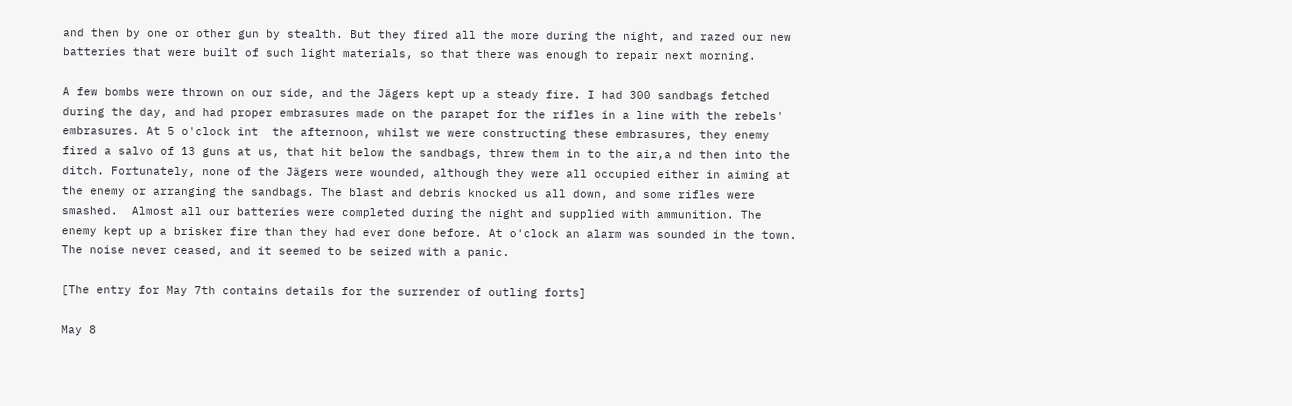and then by one or other gun by stealth. But they fired all the more during the night, and razed our new batteries that were built of such light materials, so that there was enough to repair next morning.

A few bombs were thrown on our side, and the Jägers kept up a steady fire. I had 300 sandbags fetched during the day, and had proper embrasures made on the parapet for the rifles in a line with the rebels' embrasures. At 5 o'clock int  the afternoon, whilst we were constructing these embrasures, they enemy fired a salvo of 13 guns at us, that hit below the sandbags, threw them in to the air,a nd then into the ditch. Fortunately, none of the Jägers were wounded, although they were all occupied either in aiming at the enemy or arranging the sandbags. The blast and debris knocked us all down, and some rifles were smashed.  Almost all our batteries were completed during the night and supplied with ammunition. The enemy kept up a brisker fire than they had ever done before. At o'clock an alarm was sounded in the town. The noise never ceased, and it seemed to be seized with a panic.

[The entry for May 7th contains details for the surrender of outling forts]

May 8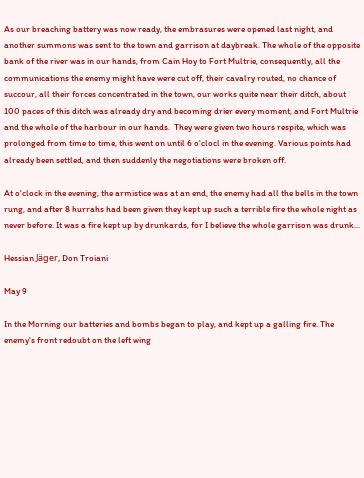As our breaching battery was now ready, the embrasures were opened last night, and another summons was sent to the town and garrison at daybreak. The whole of the opposite bank of the river was in our hands, from Cain Hoy to Fort Multrie, consequently, all the communications the enemy might have were cut off, their cavalry routed, no chance of succour, all their forces concentrated in the town, our works quite near their ditch, about 100 paces of this ditch was already dry and becoming drier every moment, and Fort Multrie and the whole of the harbour in our hands.  They were given two hours respite, which was prolonged from time to time, this went on until 6 o'clocl in the evening. Various points had already been settled, and then suddenly the negotiations were broken off.

At o'clock in the evening, the armistice was at an end, the enemy had all the bells in the town rung, and after 8 hurrahs had been given they kept up such a terrible fire the whole night as never before. It was a fire kept up by drunkards, for I believe the whole garrison was drunk...

Hessian Jäger, Don Troiani

May 9

In the Morning our batteries and bombs began to play, and kept up a galling fire. The enemy's front redoubt on the left wing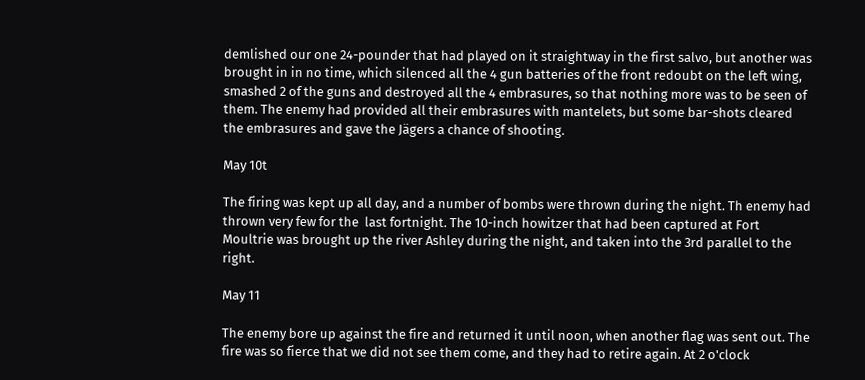demlished our one 24-pounder that had played on it straightway in the first salvo, but another was brought in in no time, which silenced all the 4 gun batteries of the front redoubt on the left wing, smashed 2 of the guns and destroyed all the 4 embrasures, so that nothing more was to be seen of them. The enemy had provided all their embrasures with mantelets, but some bar-shots cleared the embrasures and gave the Jägers a chance of shooting.

May 10t

The firing was kept up all day, and a number of bombs were thrown during the night. Th enemy had thrown very few for the  last fortnight. The 10-inch howitzer that had been captured at Fort Moultrie was brought up the river Ashley during the night, and taken into the 3rd parallel to the right.

May 11

The enemy bore up against the fire and returned it until noon, when another flag was sent out. The fire was so fierce that we did not see them come, and they had to retire again. At 2 o'clock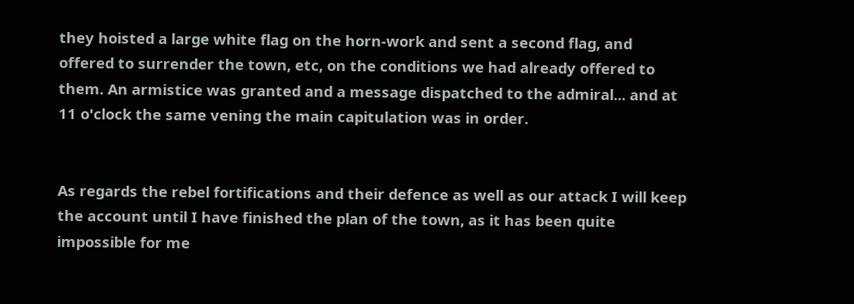they hoisted a large white flag on the horn-work and sent a second flag, and offered to surrender the town, etc, on the conditions we had already offered to them. An armistice was granted and a message dispatched to the admiral... and at 11 o'clock the same vening the main capitulation was in order.


As regards the rebel fortifications and their defence as well as our attack I will keep the account until I have finished the plan of the town, as it has been quite impossible for me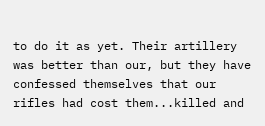to do it as yet. Their artillery was better than our, but they have confessed themselves that our rifles had cost them...killed and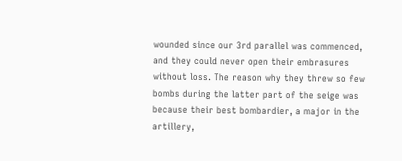wounded since our 3rd parallel was commenced, and they could never open their embrasures without loss. The reason why they threw so few bombs during the latter part of the seige was because their best bombardier, a major in the artillery,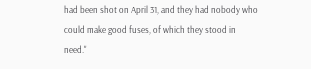had been shot on April 31, and they had nobody who could make good fuses, of which they stood in need."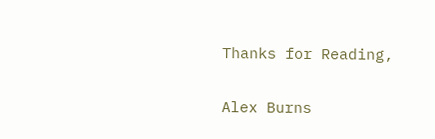Thanks for Reading,

Alex Burns